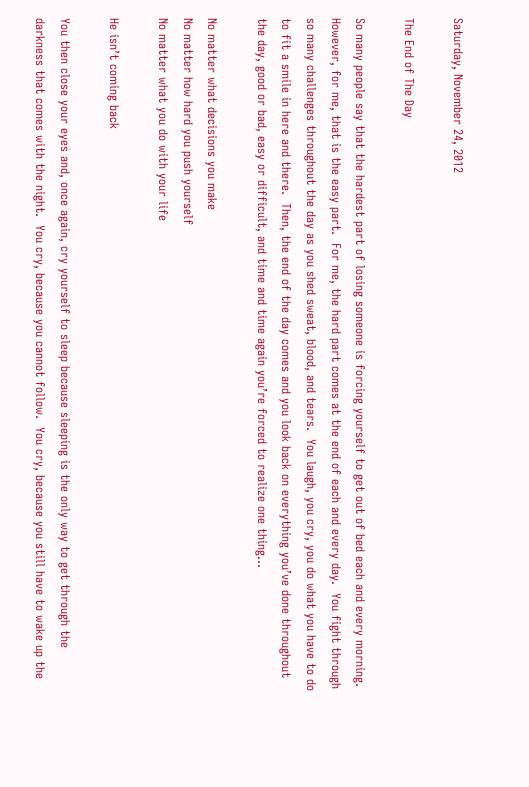Saturday, November 24, 2012

The End of The Day

So many people say that the hardest part of losing someone is forcing yourself to get out of bed each and every morning. However, for me, that is the easy part.  For me, the hard part comes at the end of each and every day.  You fight through so many challenges throughout the day as you shed sweat, blood, and tears.  You laugh, you cry, you do what you have to do to fit a smile in here and there.  Then, the end of the day comes and you look back on everything you’ve done throughout the day, good or bad, easy or difficult, and time and time again you’re forced to realize one thing...

No matter what decisions you make
No matter how hard you push yourself
No matter what you do with your life

He isn’t coming back

You then close your eyes and, once again, cry yourself to sleep because sleeping is the only way to get through the darkness that comes with the night.  You cry, because you cannot follow.  You cry, because you still have to wake up the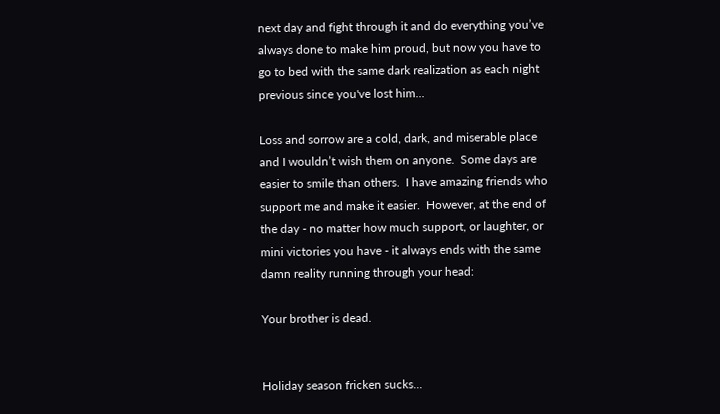next day and fight through it and do everything you’ve always done to make him proud, but now you have to go to bed with the same dark realization as each night previous since you've lost him...

Loss and sorrow are a cold, dark, and miserable place and I wouldn’t wish them on anyone.  Some days are easier to smile than others.  I have amazing friends who support me and make it easier.  However, at the end of the day - no matter how much support, or laughter, or mini victories you have - it always ends with the same damn reality running through your head:

Your brother is dead.


Holiday season fricken sucks...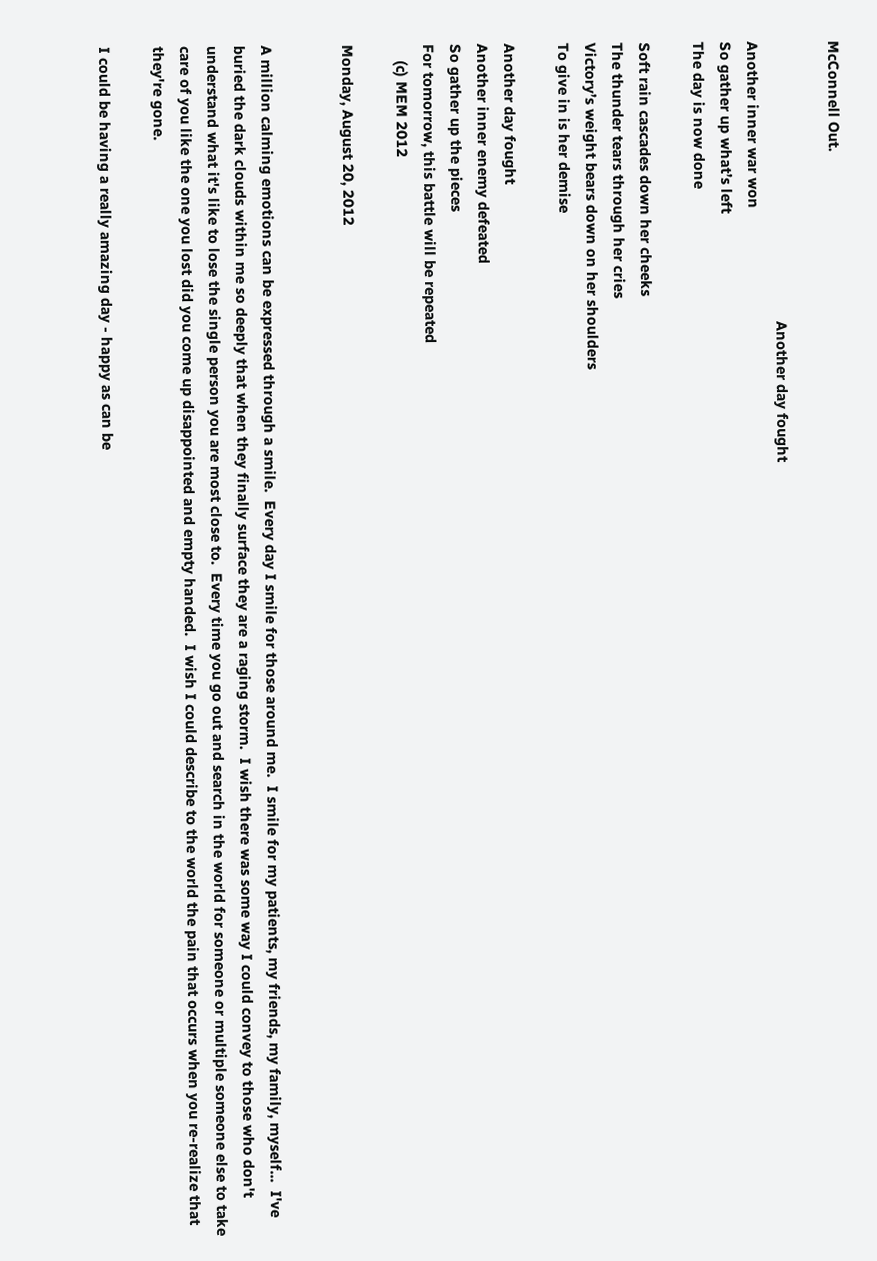McConnell Out.

                                                                      Another day fought
Another inner war won
So gather up what’s left
The day is now done

Soft rain cascades down her cheeks
The thunder tears through her cries
Victory’s weight bears down on her shoulders
To give in is her demise

Another day fought
Another inner enemy defeated
So gather up the pieces
For tomorrow, this battle will be repeated
    (c) MEM 2012

Monday, August 20, 2012


A million calming emotions can be expressed through a smile.  Every day I smile for those around me.  I smile for my patients, my friends, my family, myself...  I've buried the dark clouds within me so deeply that when they finally surface they are a raging storm.  I wish there was some way I could convey to those who don't understand what it's like to lose the single person you are most close to.  Every time you go out and search in the world for someone or multiple someone else to take care of you like the one you lost did you come up disappointed and empty handed.  I wish I could describe to the world the pain that occurs when you re-realize that they're gone.

I could be having a really amazing day - happy as can be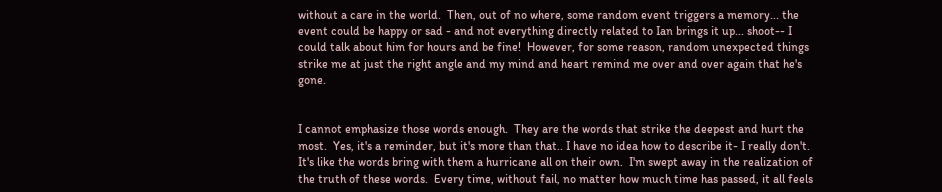without a care in the world.  Then, out of no where, some random event triggers a memory... the event could be happy or sad - and not everything directly related to Ian brings it up... shoot-- I could talk about him for hours and be fine!  However, for some reason, random unexpected things strike me at just the right angle and my mind and heart remind me over and over again that he's gone.


I cannot emphasize those words enough.  They are the words that strike the deepest and hurt the most.  Yes, it's a reminder, but it's more than that.. I have no idea how to describe it- I really don't.  It's like the words bring with them a hurricane all on their own.  I'm swept away in the realization of the truth of these words.  Every time, without fail, no matter how much time has passed, it all feels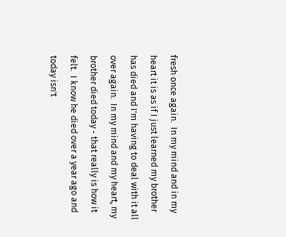fresh once again.  In my mind and in my heart it is as if I just learned my brother has died and I'm having to deal with it all over again.  In my mind and my heart, my brother died today - that really is how it felt.  I know he died over a year ago and today isn't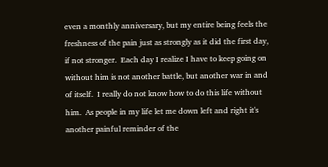even a monthly anniversary, but my entire being feels the freshness of the pain just as strongly as it did the first day, if not stronger.  Each day I realize I have to keep going on without him is not another battle, but another war in and of itself.  I really do not know how to do this life without him.  As people in my life let me down left and right it's another painful reminder of the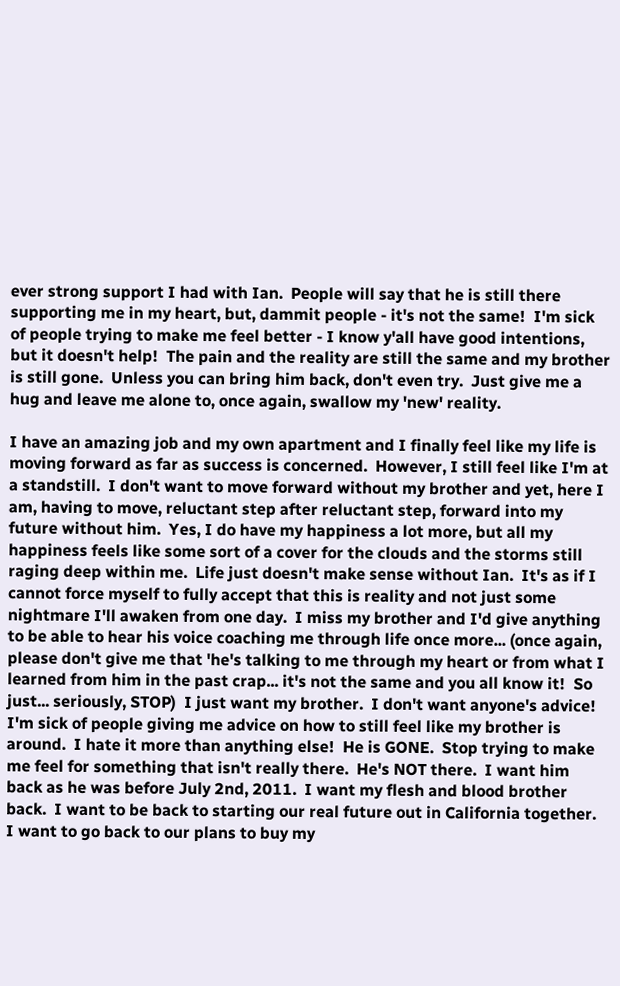ever strong support I had with Ian.  People will say that he is still there supporting me in my heart, but, dammit people - it's not the same!  I'm sick of people trying to make me feel better - I know y'all have good intentions, but it doesn't help!  The pain and the reality are still the same and my brother is still gone.  Unless you can bring him back, don't even try.  Just give me a hug and leave me alone to, once again, swallow my 'new' reality.

I have an amazing job and my own apartment and I finally feel like my life is moving forward as far as success is concerned.  However, I still feel like I'm at a standstill.  I don't want to move forward without my brother and yet, here I am, having to move, reluctant step after reluctant step, forward into my future without him.  Yes, I do have my happiness a lot more, but all my happiness feels like some sort of a cover for the clouds and the storms still raging deep within me.  Life just doesn't make sense without Ian.  It's as if I cannot force myself to fully accept that this is reality and not just some nightmare I'll awaken from one day.  I miss my brother and I'd give anything to be able to hear his voice coaching me through life once more... (once again, please don't give me that 'he's talking to me through my heart or from what I learned from him in the past crap... it's not the same and you all know it!  So just... seriously, STOP)  I just want my brother.  I don't want anyone's advice!  I'm sick of people giving me advice on how to still feel like my brother is around.  I hate it more than anything else!  He is GONE.  Stop trying to make me feel for something that isn't really there.  He's NOT there.  I want him back as he was before July 2nd, 2011.  I want my flesh and blood brother back.  I want to be back to starting our real future out in California together.  I want to go back to our plans to buy my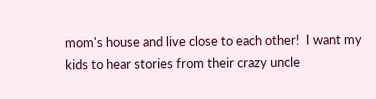mom's house and live close to each other!  I want my kids to hear stories from their crazy uncle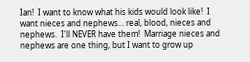Ian!  I want to know what his kids would look like!  I want nieces and nephews... real, blood, nieces and nephews.  I'll NEVER have them!  Marriage nieces and nephews are one thing, but I want to grow up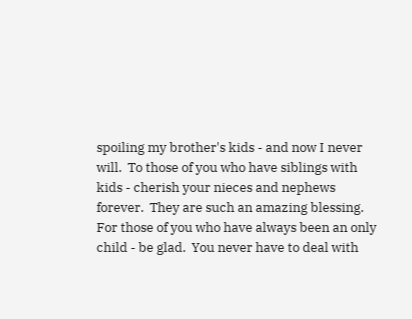spoiling my brother's kids - and now I never will.  To those of you who have siblings with kids - cherish your nieces and nephews forever.  They are such an amazing blessing.  For those of you who have always been an only child - be glad.  You never have to deal with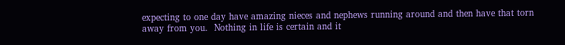expecting to one day have amazing nieces and nephews running around and then have that torn away from you.  Nothing in life is certain and it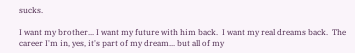sucks.

I want my brother... I want my future with him back.  I want my real dreams back.  The career I'm in, yes, it's part of my dream... but all of my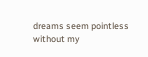dreams seem pointless without my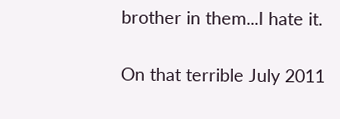brother in them...I hate it.

On that terrible July 2011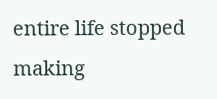entire life stopped making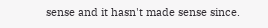sense and it hasn't made sense since.